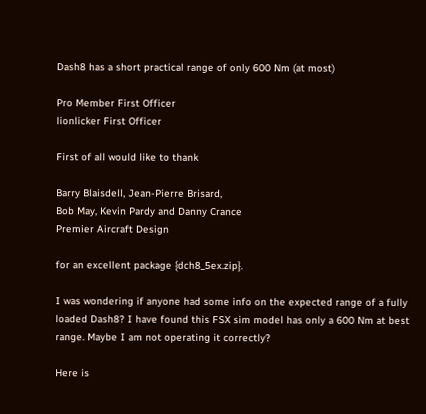Dash8 has a short practical range of only 600 Nm (at most)

Pro Member First Officer
lionlicker First Officer

First of all would like to thank

Barry Blaisdell, Jean-Pierre Brisard,
Bob May, Kevin Pardy and Danny Crance
Premier Aircraft Design

for an excellent package {dch8_5ex.zip}.

I was wondering if anyone had some info on the expected range of a fully loaded Dash8? I have found this FSX sim model has only a 600 Nm at best range. Maybe I am not operating it correctly?

Here is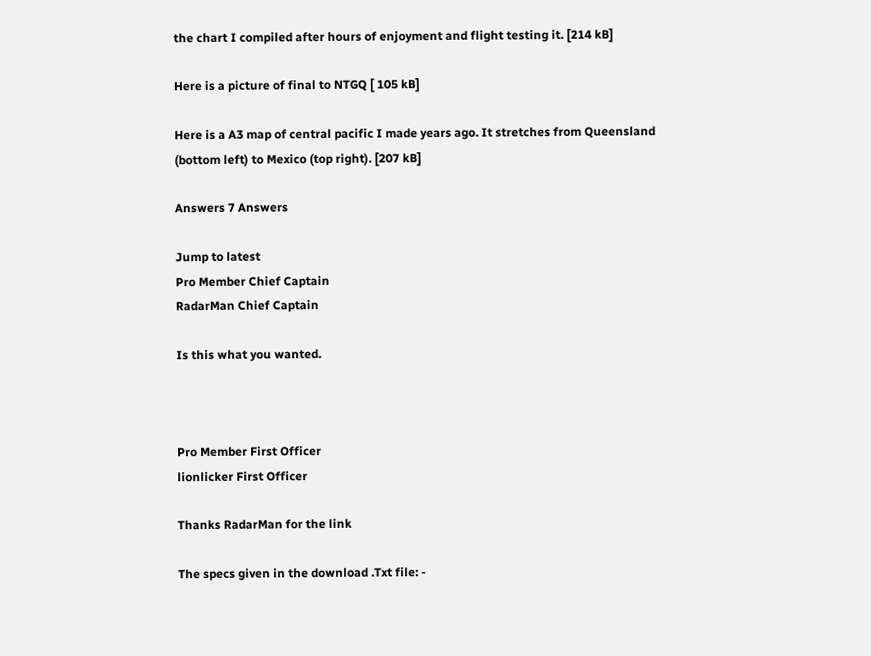the chart I compiled after hours of enjoyment and flight testing it. [214 kB]

Here is a picture of final to NTGQ [ 105 kB]

Here is a A3 map of central pacific I made years ago. It stretches from Queensland (bottom left) to Mexico (top right). [207 kB]

Answers 7 Answers

Jump to latest
Pro Member Chief Captain
RadarMan Chief Captain

Is this what you wanted.



Pro Member First Officer
lionlicker First Officer

Thanks RadarMan for the link

The specs given in the download .Txt file: -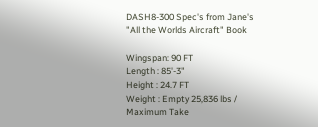DASH8-300 Spec's from Jane's "All the Worlds Aircraft" Book

Wingspan: 90 FT
Length : 85'-3"
Height : 24.7 FT
Weight : Empty 25,836 lbs / Maximum Take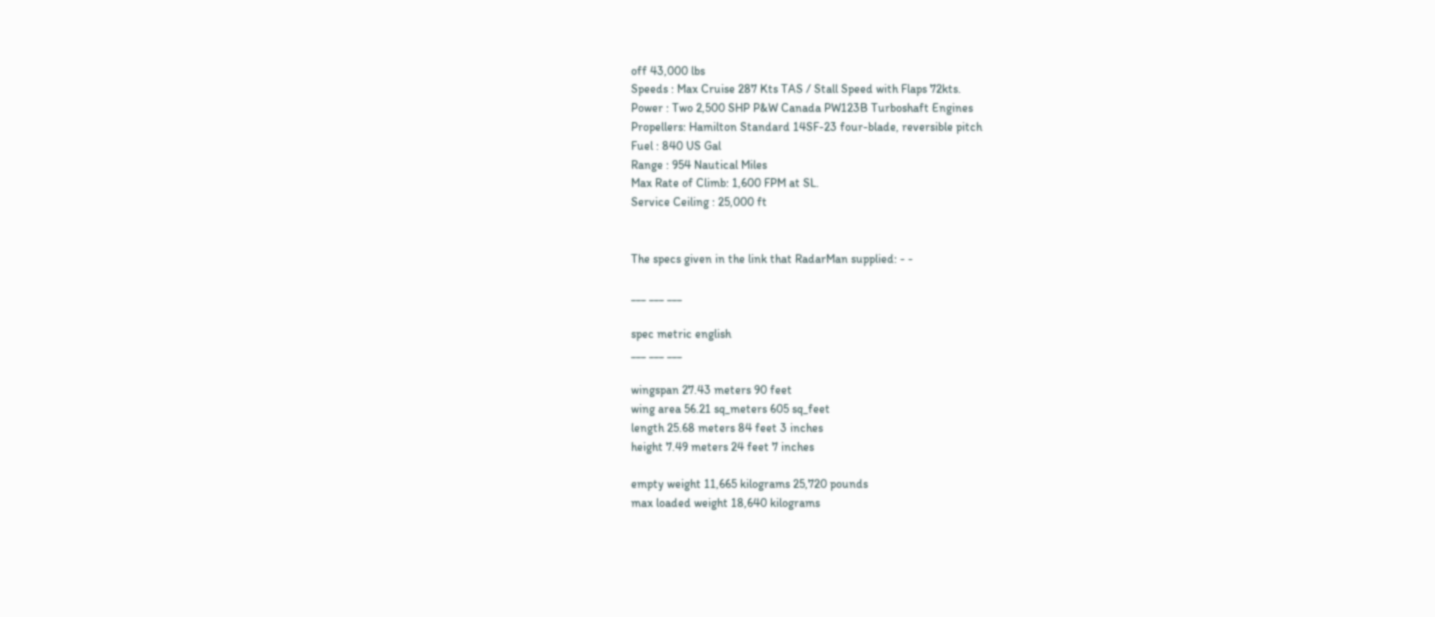off 43,000 lbs
Speeds : Max Cruise 287 Kts TAS / Stall Speed with Flaps 72kts.
Power : Two 2,500 SHP P&W Canada PW123B Turboshaft Engines
Propellers: Hamilton Standard 14SF-23 four-blade, reversible pitch
Fuel : 840 US Gal
Range : 954 Nautical Miles
Max Rate of Climb: 1,600 FPM at SL.
Service Ceiling : 25,000 ft


The specs given in the link that RadarMan supplied: - -

___ ___ ___

spec metric english
___ ___ ___

wingspan 27.43 meters 90 feet
wing area 56.21 sq_meters 605 sq_feet
length 25.68 meters 84 feet 3 inches
height 7.49 meters 24 feet 7 inches

empty weight 11,665 kilograms 25,720 pounds
max loaded weight 18,640 kilograms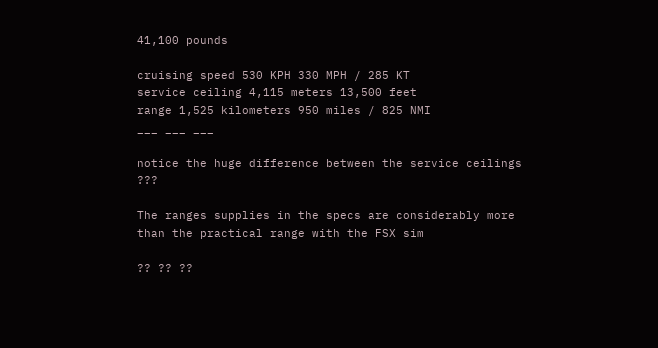41,100 pounds

cruising speed 530 KPH 330 MPH / 285 KT
service ceiling 4,115 meters 13,500 feet
range 1,525 kilometers 950 miles / 825 NMI
___ ___ ___

notice the huge difference between the service ceilings ???

The ranges supplies in the specs are considerably more than the practical range with the FSX sim

?? ?? ??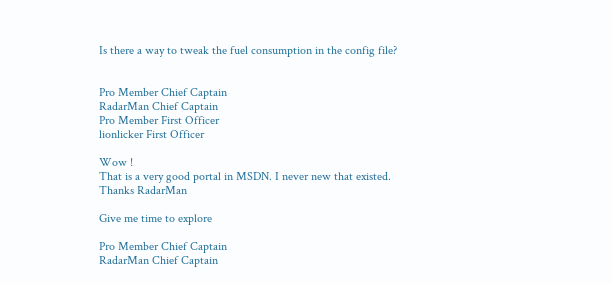Is there a way to tweak the fuel consumption in the config file?


Pro Member Chief Captain
RadarMan Chief Captain
Pro Member First Officer
lionlicker First Officer

Wow !
That is a very good portal in MSDN. I never new that existed.
Thanks RadarMan

Give me time to explore

Pro Member Chief Captain
RadarMan Chief Captain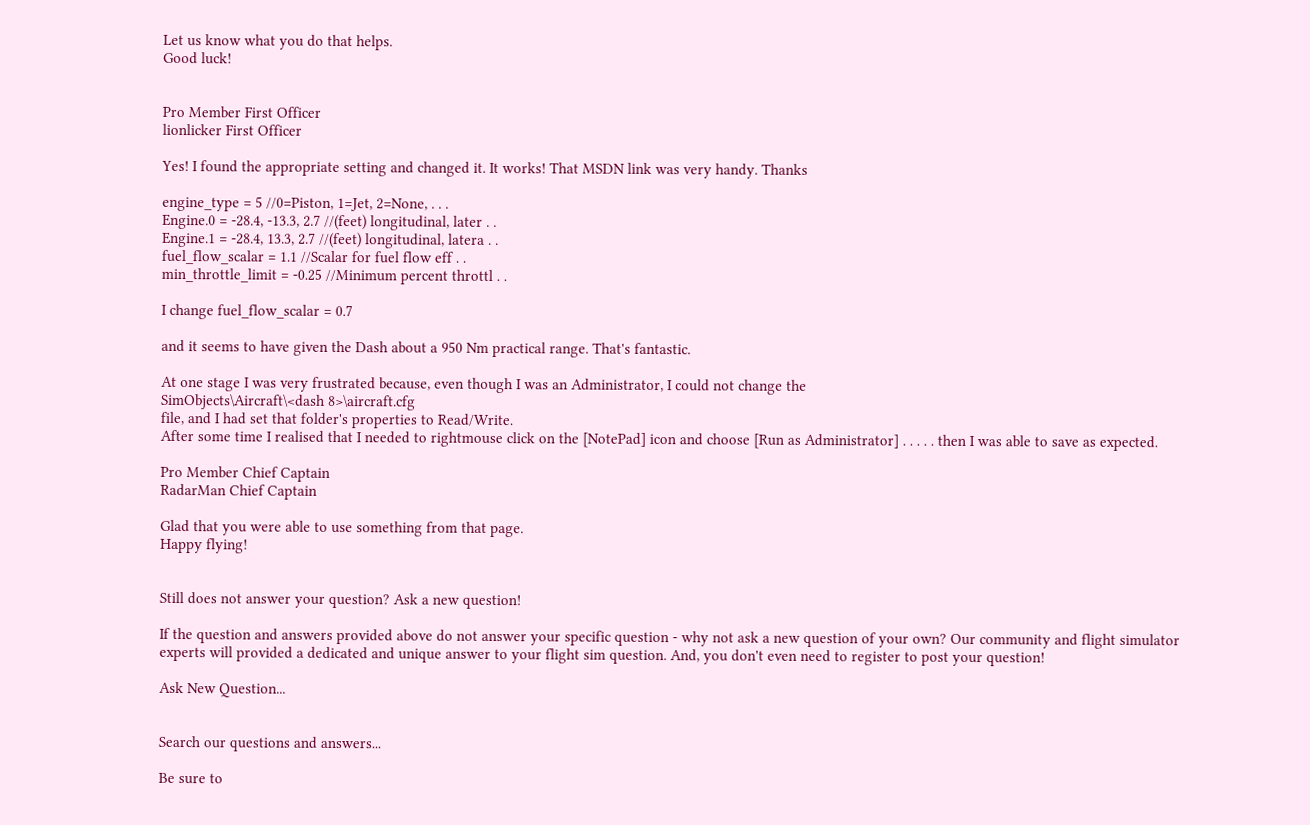Let us know what you do that helps.
Good luck!


Pro Member First Officer
lionlicker First Officer

Yes! I found the appropriate setting and changed it. It works! That MSDN link was very handy. Thanks

engine_type = 5 //0=Piston, 1=Jet, 2=None, . . .
Engine.0 = -28.4, -13.3, 2.7 //(feet) longitudinal, later . .
Engine.1 = -28.4, 13.3, 2.7 //(feet) longitudinal, latera . .
fuel_flow_scalar = 1.1 //Scalar for fuel flow eff . .
min_throttle_limit = -0.25 //Minimum percent throttl . .

I change fuel_flow_scalar = 0.7

and it seems to have given the Dash about a 950 Nm practical range. That's fantastic.

At one stage I was very frustrated because, even though I was an Administrator, I could not change the
SimObjects\Aircraft\<dash 8>\aircraft.cfg
file, and I had set that folder's properties to Read/Write.
After some time I realised that I needed to rightmouse click on the [NotePad] icon and choose [Run as Administrator] . . . . . then I was able to save as expected.

Pro Member Chief Captain
RadarMan Chief Captain

Glad that you were able to use something from that page.
Happy flying!


Still does not answer your question? Ask a new question!

If the question and answers provided above do not answer your specific question - why not ask a new question of your own? Our community and flight simulator experts will provided a dedicated and unique answer to your flight sim question. And, you don't even need to register to post your question!

Ask New Question...


Search our questions and answers...

Be sure to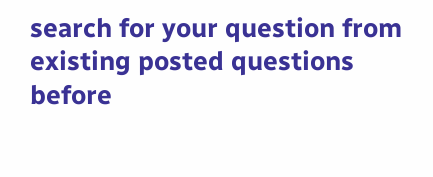search for your question from existing posted questions before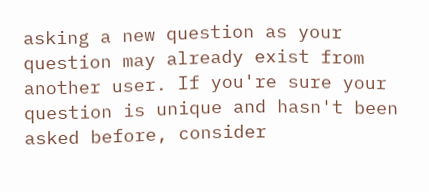asking a new question as your question may already exist from another user. If you're sure your question is unique and hasn't been asked before, consider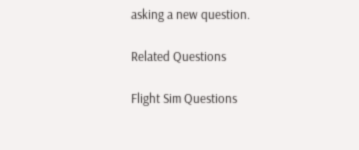asking a new question.

Related Questions

Flight Sim Questions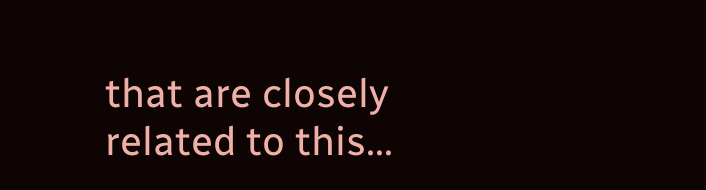that are closely related to this...